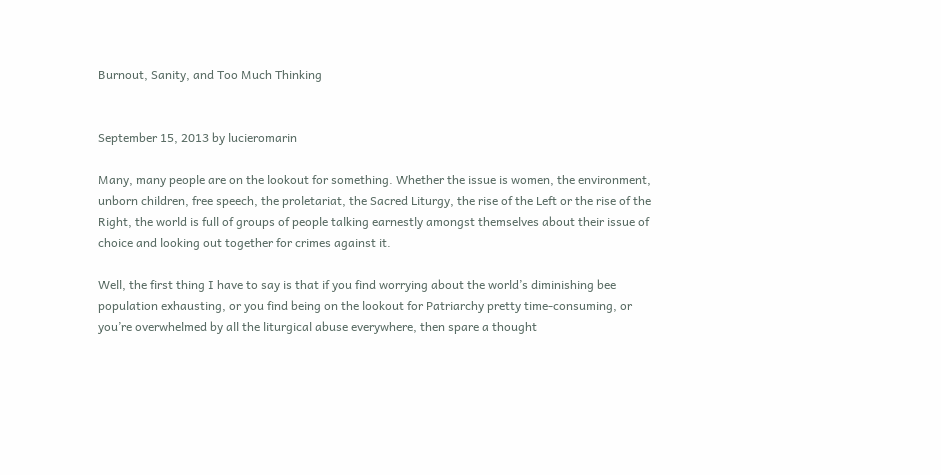Burnout, Sanity, and Too Much Thinking


September 15, 2013 by lucieromarin

Many, many people are on the lookout for something. Whether the issue is women, the environment, unborn children, free speech, the proletariat, the Sacred Liturgy, the rise of the Left or the rise of the Right, the world is full of groups of people talking earnestly amongst themselves about their issue of choice and looking out together for crimes against it.

Well, the first thing I have to say is that if you find worrying about the world’s diminishing bee population exhausting, or you find being on the lookout for Patriarchy pretty time-consuming, or you’re overwhelmed by all the liturgical abuse everywhere, then spare a thought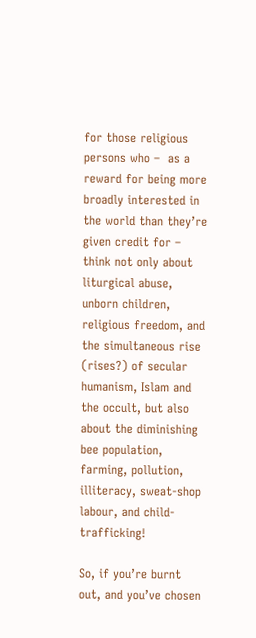for those religious persons who –  as a reward for being more broadly interested in the world than they’re given credit for – think not only about liturgical abuse, unborn children, religious freedom, and the simultaneous rise (rises?) of secular humanism, Islam and the occult, but also about the diminishing bee population, farming, pollution, illiteracy, sweat-shop labour, and child-trafficking!

So, if you’re burnt out, and you’ve chosen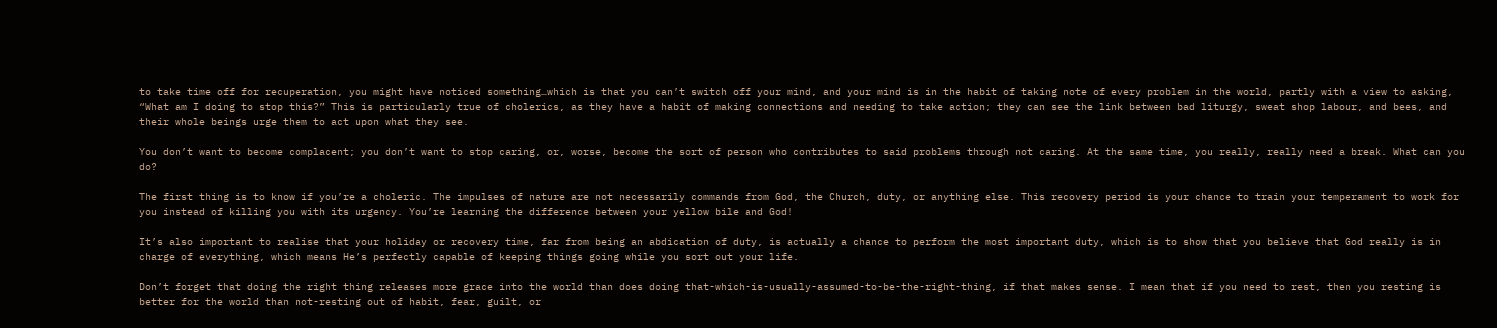to take time off for recuperation, you might have noticed something…which is that you can’t switch off your mind, and your mind is in the habit of taking note of every problem in the world, partly with a view to asking, “What am I doing to stop this?” This is particularly true of cholerics, as they have a habit of making connections and needing to take action; they can see the link between bad liturgy, sweat shop labour, and bees, and their whole beings urge them to act upon what they see.

You don’t want to become complacent; you don’t want to stop caring, or, worse, become the sort of person who contributes to said problems through not caring. At the same time, you really, really need a break. What can you do?

The first thing is to know if you’re a choleric. The impulses of nature are not necessarily commands from God, the Church, duty, or anything else. This recovery period is your chance to train your temperament to work for you instead of killing you with its urgency. You’re learning the difference between your yellow bile and God!

It’s also important to realise that your holiday or recovery time, far from being an abdication of duty, is actually a chance to perform the most important duty, which is to show that you believe that God really is in charge of everything, which means He’s perfectly capable of keeping things going while you sort out your life.

Don’t forget that doing the right thing releases more grace into the world than does doing that-which-is-usually-assumed-to-be-the-right-thing, if that makes sense. I mean that if you need to rest, then you resting is better for the world than not-resting out of habit, fear, guilt, or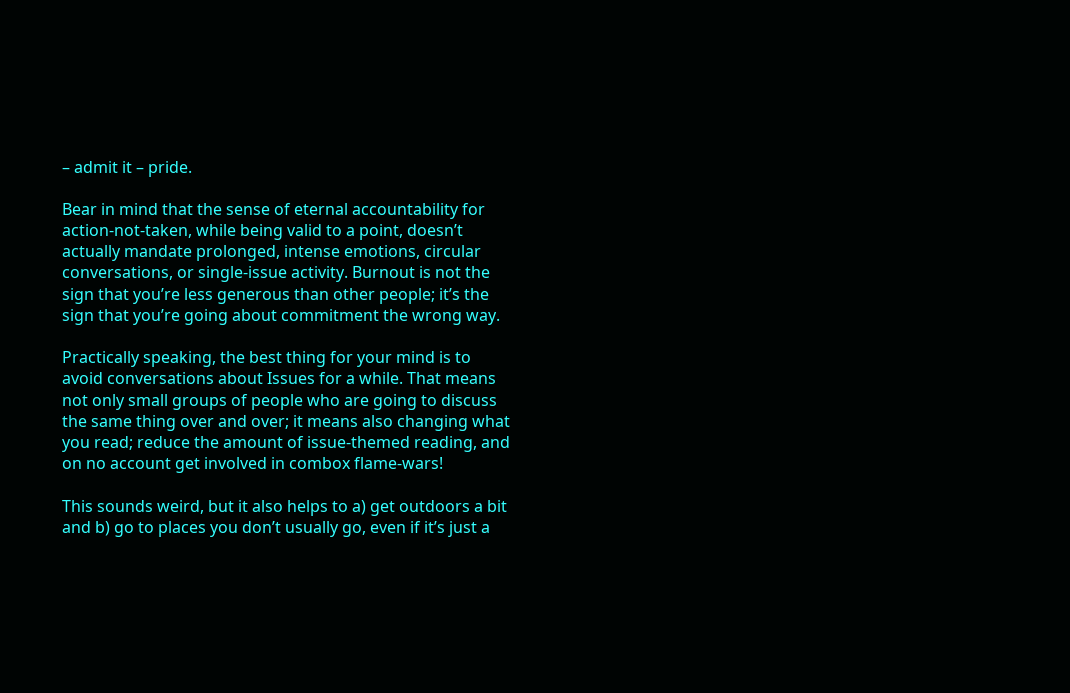– admit it – pride.

Bear in mind that the sense of eternal accountability for action-not-taken, while being valid to a point, doesn’t actually mandate prolonged, intense emotions, circular conversations, or single-issue activity. Burnout is not the sign that you’re less generous than other people; it’s the sign that you’re going about commitment the wrong way.

Practically speaking, the best thing for your mind is to avoid conversations about Issues for a while. That means not only small groups of people who are going to discuss the same thing over and over; it means also changing what you read; reduce the amount of issue-themed reading, and on no account get involved in combox flame-wars!

This sounds weird, but it also helps to a) get outdoors a bit and b) go to places you don’t usually go, even if it’s just a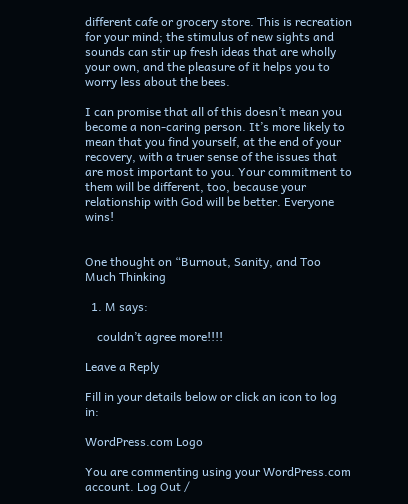different cafe or grocery store. This is recreation for your mind; the stimulus of new sights and sounds can stir up fresh ideas that are wholly your own, and the pleasure of it helps you to worry less about the bees.

I can promise that all of this doesn’t mean you become a non-caring person. It’s more likely to mean that you find yourself, at the end of your recovery, with a truer sense of the issues that are most important to you. Your commitment to them will be different, too, because your relationship with God will be better. Everyone wins!


One thought on “Burnout, Sanity, and Too Much Thinking

  1. M says:

    couldn’t agree more!!!!

Leave a Reply

Fill in your details below or click an icon to log in:

WordPress.com Logo

You are commenting using your WordPress.com account. Log Out /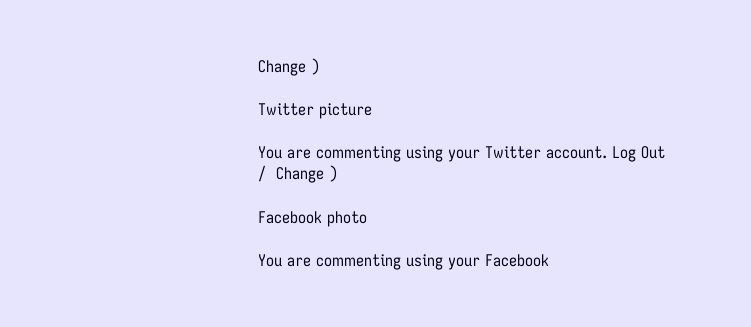Change )

Twitter picture

You are commenting using your Twitter account. Log Out /  Change )

Facebook photo

You are commenting using your Facebook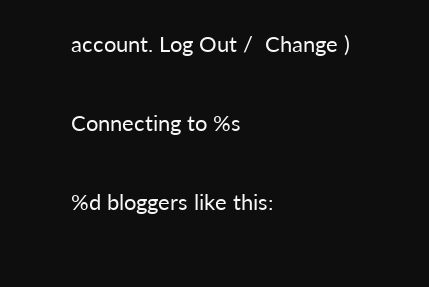account. Log Out /  Change )

Connecting to %s

%d bloggers like this: